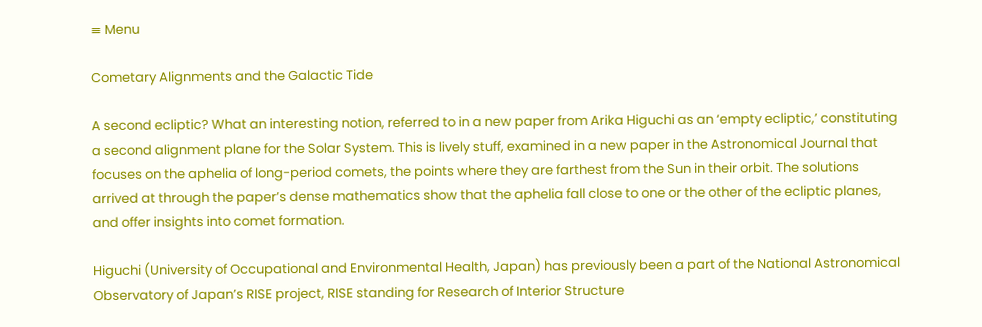≡ Menu

Cometary Alignments and the Galactic Tide

A second ecliptic? What an interesting notion, referred to in a new paper from Arika Higuchi as an ‘empty ecliptic,’ constituting a second alignment plane for the Solar System. This is lively stuff, examined in a new paper in the Astronomical Journal that focuses on the aphelia of long-period comets, the points where they are farthest from the Sun in their orbit. The solutions arrived at through the paper’s dense mathematics show that the aphelia fall close to one or the other of the ecliptic planes, and offer insights into comet formation.

Higuchi (University of Occupational and Environmental Health, Japan) has previously been a part of the National Astronomical Observatory of Japan’s RISE project, RISE standing for Research of Interior Structure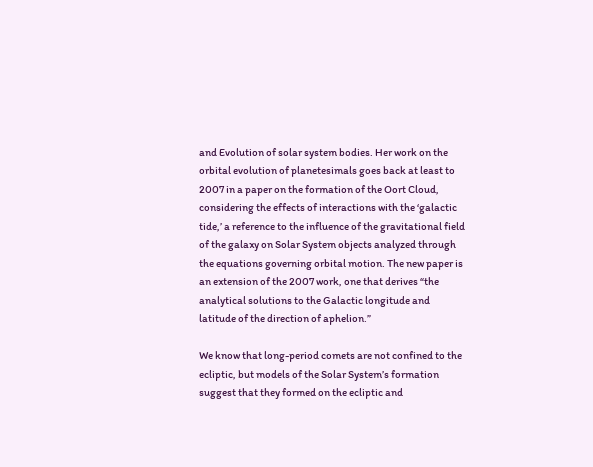and Evolution of solar system bodies. Her work on the orbital evolution of planetesimals goes back at least to 2007 in a paper on the formation of the Oort Cloud, considering the effects of interactions with the ‘galactic tide,’ a reference to the influence of the gravitational field of the galaxy on Solar System objects analyzed through the equations governing orbital motion. The new paper is an extension of the 2007 work, one that derives “the analytical solutions to the Galactic longitude and latitude of the direction of aphelion.”

We know that long-period comets are not confined to the ecliptic, but models of the Solar System’s formation suggest that they formed on the ecliptic and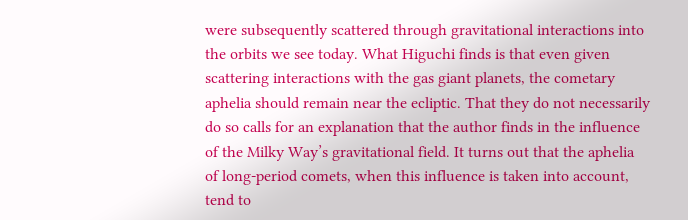were subsequently scattered through gravitational interactions into the orbits we see today. What Higuchi finds is that even given scattering interactions with the gas giant planets, the cometary aphelia should remain near the ecliptic. That they do not necessarily do so calls for an explanation that the author finds in the influence of the Milky Way’s gravitational field. It turns out that the aphelia of long-period comets, when this influence is taken into account, tend to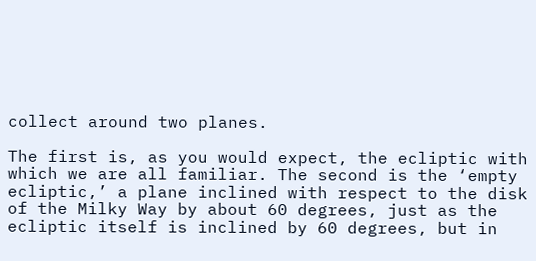collect around two planes.

The first is, as you would expect, the ecliptic with which we are all familiar. The second is the ‘empty ecliptic,’ a plane inclined with respect to the disk of the Milky Way by about 60 degrees, just as the ecliptic itself is inclined by 60 degrees, but in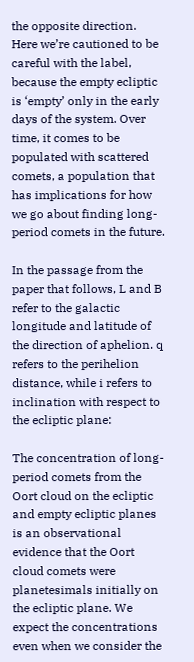the opposite direction. Here we’re cautioned to be careful with the label, because the empty ecliptic is ‘empty’ only in the early days of the system. Over time, it comes to be populated with scattered comets, a population that has implications for how we go about finding long-period comets in the future.

In the passage from the paper that follows, L and B refer to the galactic longitude and latitude of the direction of aphelion. q refers to the perihelion distance, while i refers to inclination with respect to the ecliptic plane:

The concentration of long-period comets from the Oort cloud on the ecliptic and empty ecliptic planes is an observational evidence that the Oort cloud comets were planetesimals initially on the ecliptic plane. We expect the concentrations even when we consider the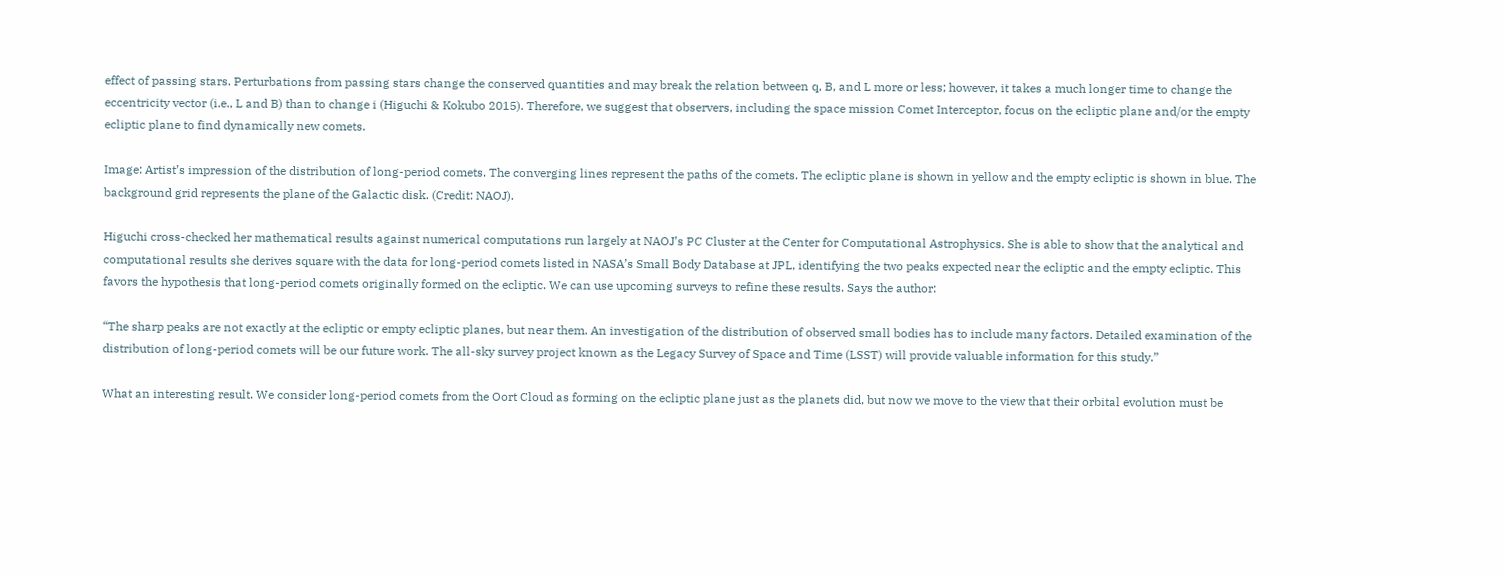effect of passing stars. Perturbations from passing stars change the conserved quantities and may break the relation between q, B, and L more or less; however, it takes a much longer time to change the eccentricity vector (i.e., L and B) than to change i (Higuchi & Kokubo 2015). Therefore, we suggest that observers, including the space mission Comet Interceptor, focus on the ecliptic plane and/or the empty ecliptic plane to find dynamically new comets.

Image: Artist’s impression of the distribution of long-period comets. The converging lines represent the paths of the comets. The ecliptic plane is shown in yellow and the empty ecliptic is shown in blue. The background grid represents the plane of the Galactic disk. (Credit: NAOJ).

Higuchi cross-checked her mathematical results against numerical computations run largely at NAOJ’s PC Cluster at the Center for Computational Astrophysics. She is able to show that the analytical and computational results she derives square with the data for long-period comets listed in NASA’s Small Body Database at JPL, identifying the two peaks expected near the ecliptic and the empty ecliptic. This favors the hypothesis that long-period comets originally formed on the ecliptic. We can use upcoming surveys to refine these results. Says the author:

“The sharp peaks are not exactly at the ecliptic or empty ecliptic planes, but near them. An investigation of the distribution of observed small bodies has to include many factors. Detailed examination of the distribution of long-period comets will be our future work. The all-sky survey project known as the Legacy Survey of Space and Time (LSST) will provide valuable information for this study.”

What an interesting result. We consider long-period comets from the Oort Cloud as forming on the ecliptic plane just as the planets did, but now we move to the view that their orbital evolution must be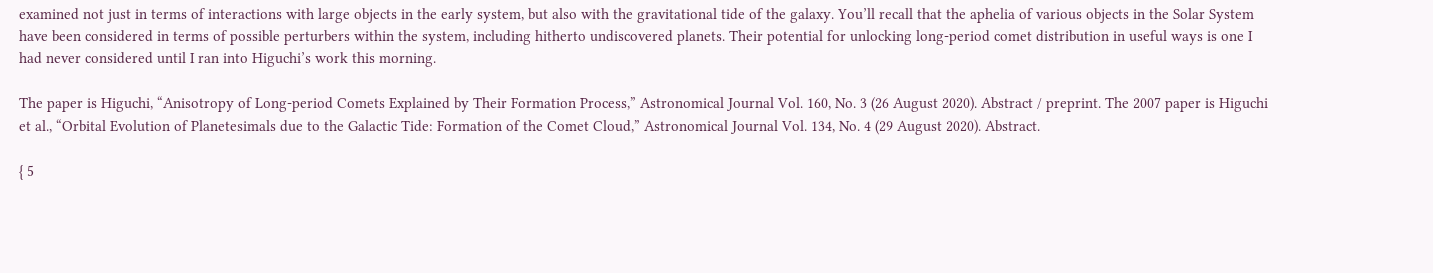examined not just in terms of interactions with large objects in the early system, but also with the gravitational tide of the galaxy. You’ll recall that the aphelia of various objects in the Solar System have been considered in terms of possible perturbers within the system, including hitherto undiscovered planets. Their potential for unlocking long-period comet distribution in useful ways is one I had never considered until I ran into Higuchi’s work this morning.

The paper is Higuchi, “Anisotropy of Long-period Comets Explained by Their Formation Process,” Astronomical Journal Vol. 160, No. 3 (26 August 2020). Abstract / preprint. The 2007 paper is Higuchi et al., “Orbital Evolution of Planetesimals due to the Galactic Tide: Formation of the Comet Cloud,” Astronomical Journal Vol. 134, No. 4 (29 August 2020). Abstract.

{ 5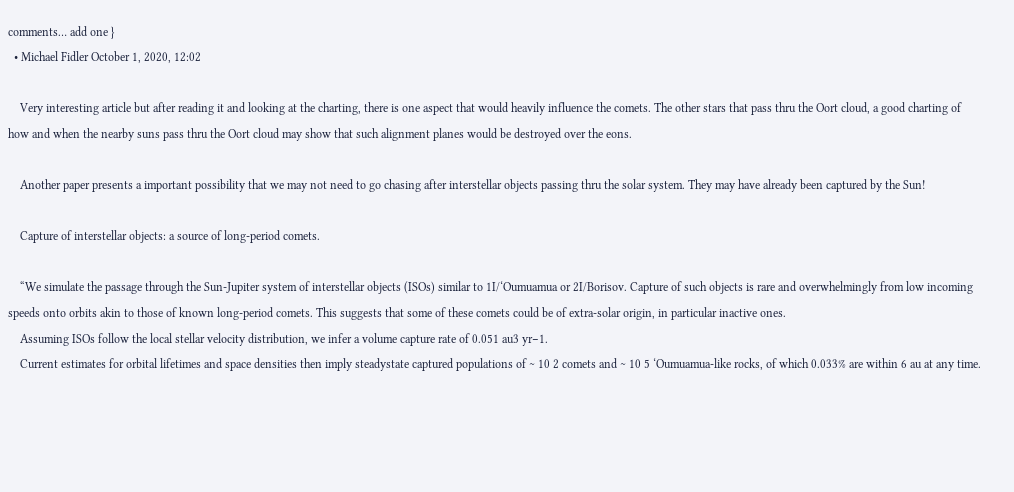comments… add one }
  • Michael Fidler October 1, 2020, 12:02

    Very interesting article but after reading it and looking at the charting, there is one aspect that would heavily influence the comets. The other stars that pass thru the Oort cloud, a good charting of how and when the nearby suns pass thru the Oort cloud may show that such alignment planes would be destroyed over the eons.

    Another paper presents a important possibility that we may not need to go chasing after interstellar objects passing thru the solar system. They may have already been captured by the Sun!

    Capture of interstellar objects: a source of long-period comets.

    “We simulate the passage through the Sun-Jupiter system of interstellar objects (ISOs) similar to 1I/‘Oumuamua or 2I/Borisov. Capture of such objects is rare and overwhelmingly from low incoming speeds onto orbits akin to those of known long-period comets. This suggests that some of these comets could be of extra-solar origin, in particular inactive ones.
    Assuming ISOs follow the local stellar velocity distribution, we infer a volume capture rate of 0.051 au3 yr−1.
    Current estimates for orbital lifetimes and space densities then imply steadystate captured populations of ∼ 10 2 comets and ∼ 10 5 ‘Oumuamua-like rocks, of which 0.033% are within 6 au at any time.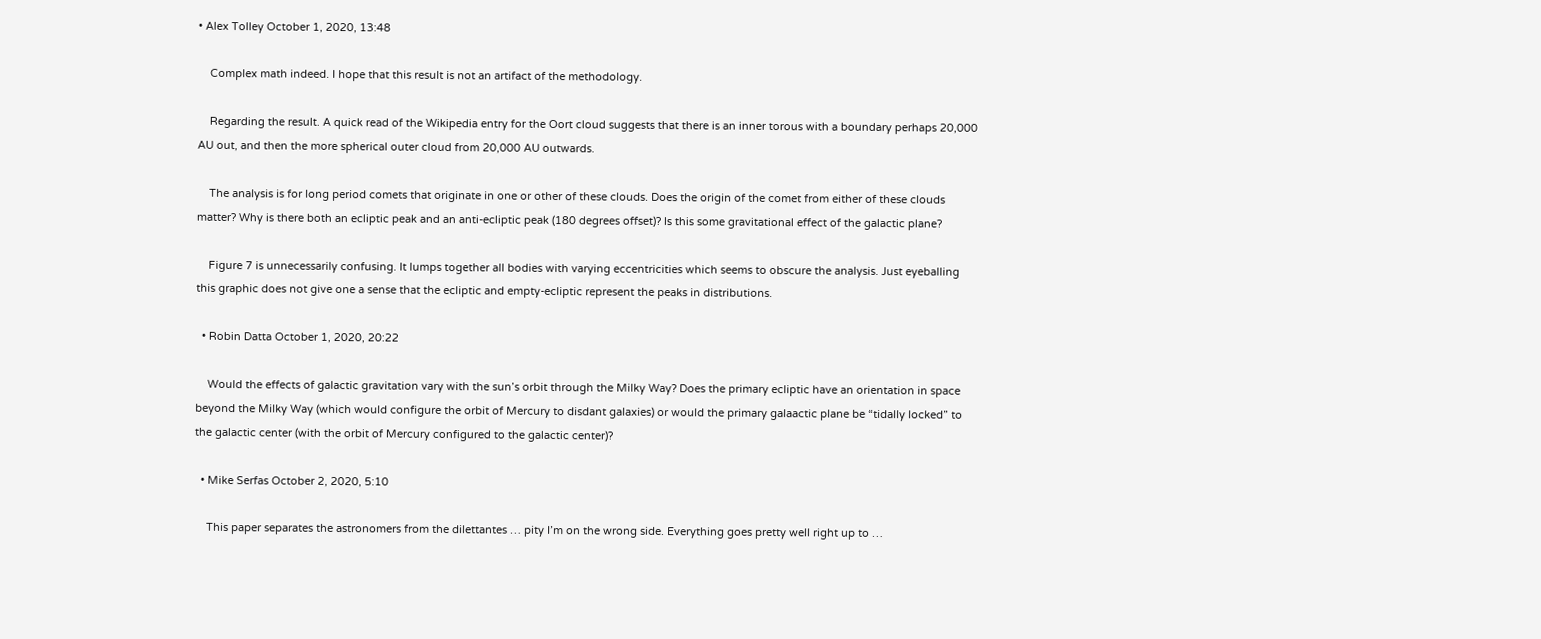• Alex Tolley October 1, 2020, 13:48

    Complex math indeed. I hope that this result is not an artifact of the methodology.

    Regarding the result. A quick read of the Wikipedia entry for the Oort cloud suggests that there is an inner torous with a boundary perhaps 20,000 AU out, and then the more spherical outer cloud from 20,000 AU outwards.

    The analysis is for long period comets that originate in one or other of these clouds. Does the origin of the comet from either of these clouds matter? Why is there both an ecliptic peak and an anti-ecliptic peak (180 degrees offset)? Is this some gravitational effect of the galactic plane?

    Figure 7 is unnecessarily confusing. It lumps together all bodies with varying eccentricities which seems to obscure the analysis. Just eyeballing this graphic does not give one a sense that the ecliptic and empty-ecliptic represent the peaks in distributions.

  • Robin Datta October 1, 2020, 20:22

    Would the effects of galactic gravitation vary with the sun’s orbit through the Milky Way? Does the primary ecliptic have an orientation in space beyond the Milky Way (which would configure the orbit of Mercury to disdant galaxies) or would the primary galaactic plane be “tidally locked” to the galactic center (with the orbit of Mercury configured to the galactic center)?

  • Mike Serfas October 2, 2020, 5:10

    This paper separates the astronomers from the dilettantes … pity I’m on the wrong side. Everything goes pretty well right up to …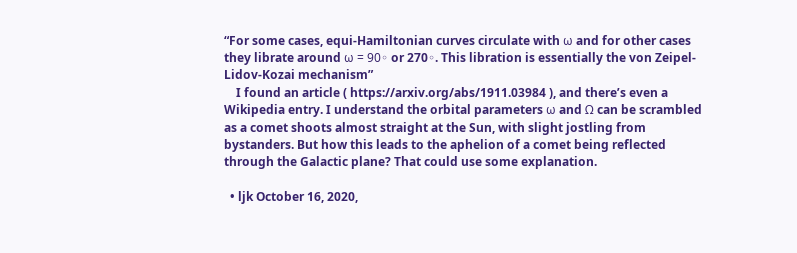“For some cases, equi-Hamiltonian curves circulate with ω and for other cases they librate around ω = 90◦ or 270◦. This libration is essentially the von Zeipel-Lidov-Kozai mechanism”
    I found an article ( https://arxiv.org/abs/1911.03984 ), and there’s even a Wikipedia entry. I understand the orbital parameters ω and Ω can be scrambled as a comet shoots almost straight at the Sun, with slight jostling from bystanders. But how this leads to the aphelion of a comet being reflected through the Galactic plane? That could use some explanation.

  • ljk October 16, 2020,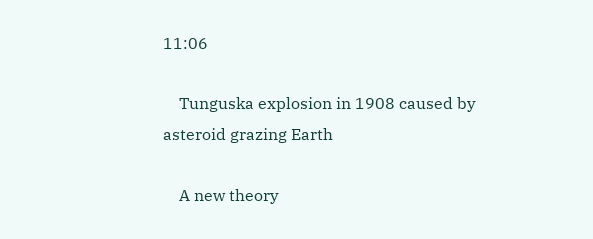11:06

    Tunguska explosion in 1908 caused by asteroid grazing Earth

    A new theory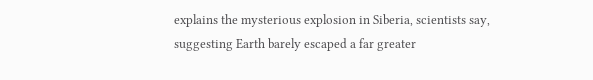explains the mysterious explosion in Siberia, scientists say, suggesting Earth barely escaped a far greater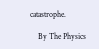catastrophe.

    By The Physics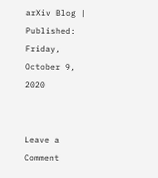arXiv Blog | Published: Friday, October 9, 2020


Leave a Comment